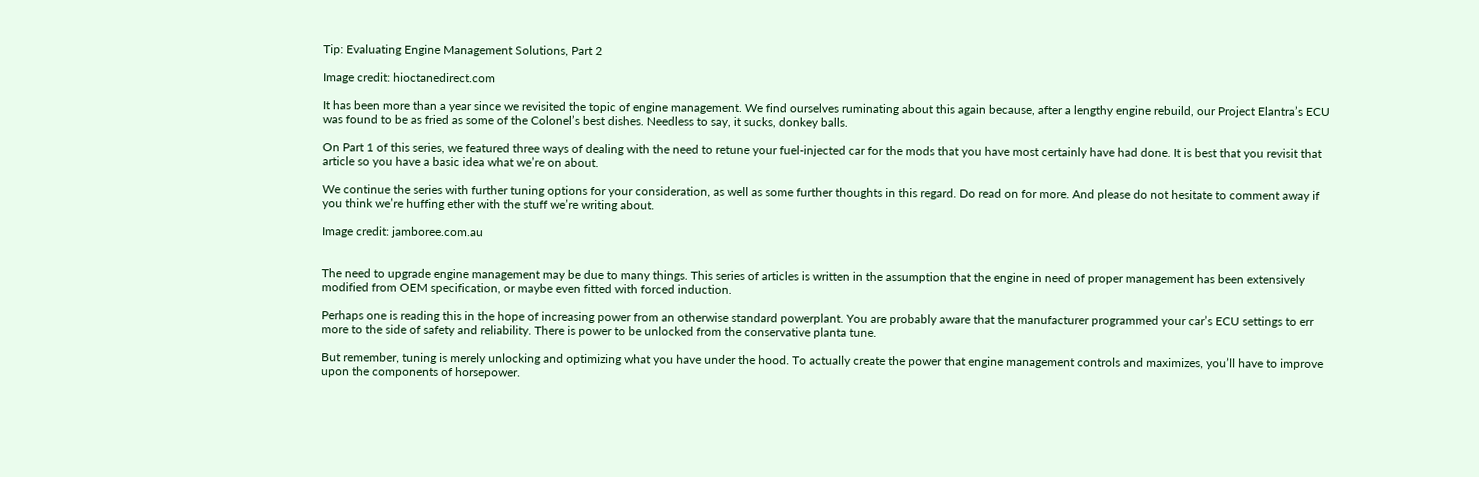Tip: Evaluating Engine Management Solutions, Part 2

Image credit: hioctanedirect.com

It has been more than a year since we revisited the topic of engine management. We find ourselves ruminating about this again because, after a lengthy engine rebuild, our Project Elantra’s ECU was found to be as fried as some of the Colonel’s best dishes. Needless to say, it sucks, donkey balls.

On Part 1 of this series, we featured three ways of dealing with the need to retune your fuel-injected car for the mods that you have most certainly have had done. It is best that you revisit that article so you have a basic idea what we’re on about.

We continue the series with further tuning options for your consideration, as well as some further thoughts in this regard. Do read on for more. And please do not hesitate to comment away if you think we’re huffing ether with the stuff we’re writing about.

Image credit: jamboree.com.au


The need to upgrade engine management may be due to many things. This series of articles is written in the assumption that the engine in need of proper management has been extensively modified from OEM specification, or maybe even fitted with forced induction.

Perhaps one is reading this in the hope of increasing power from an otherwise standard powerplant. You are probably aware that the manufacturer programmed your car’s ECU settings to err more to the side of safety and reliability. There is power to be unlocked from the conservative planta tune.

But remember, tuning is merely unlocking and optimizing what you have under the hood. To actually create the power that engine management controls and maximizes, you’ll have to improve upon the components of horsepower.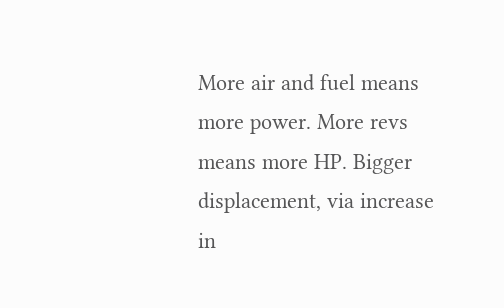More air and fuel means more power. More revs means more HP. Bigger displacement, via increase in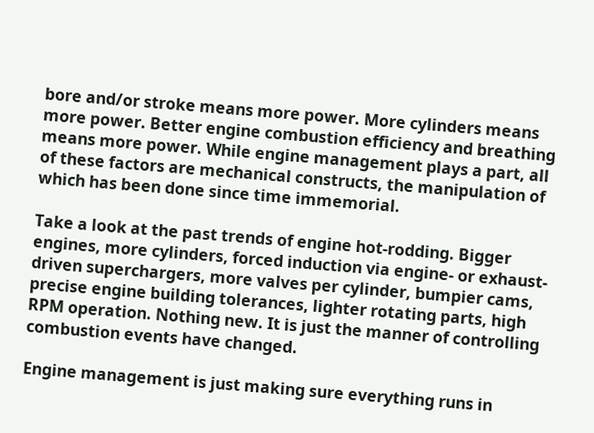bore and/or stroke means more power. More cylinders means more power. Better engine combustion efficiency and breathing means more power. While engine management plays a part, all of these factors are mechanical constructs, the manipulation of which has been done since time immemorial.

Take a look at the past trends of engine hot-rodding. Bigger engines, more cylinders, forced induction via engine- or exhaust-driven superchargers, more valves per cylinder, bumpier cams, precise engine building tolerances, lighter rotating parts, high RPM operation. Nothing new. It is just the manner of controlling combustion events have changed.

Engine management is just making sure everything runs in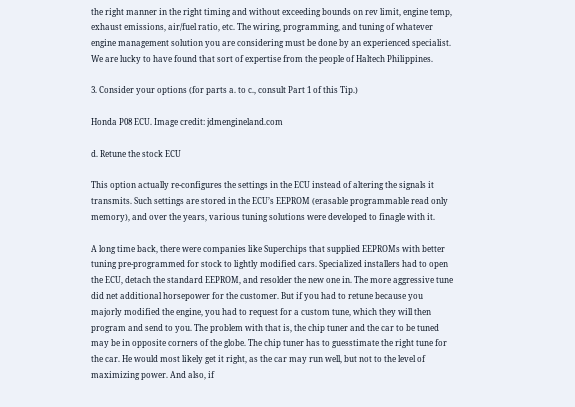the right manner in the right timing and without exceeding bounds on rev limit, engine temp, exhaust emissions, air/fuel ratio, etc. The wiring, programming, and tuning of whatever engine management solution you are considering must be done by an experienced specialist. We are lucky to have found that sort of expertise from the people of Haltech Philippines.

3. Consider your options (for parts a. to c., consult Part 1 of this Tip.)

Honda P08 ECU. Image credit: jdmengineland.com

d. Retune the stock ECU

This option actually re-configures the settings in the ECU instead of altering the signals it transmits. Such settings are stored in the ECU’s EEPROM (erasable programmable read only memory), and over the years, various tuning solutions were developed to finagle with it.

A long time back, there were companies like Superchips that supplied EEPROMs with better tuning pre-programmed for stock to lightly modified cars. Specialized installers had to open the ECU, detach the standard EEPROM, and resolder the new one in. The more aggressive tune did net additional horsepower for the customer. But if you had to retune because you majorly modified the engine, you had to request for a custom tune, which they will then program and send to you. The problem with that is, the chip tuner and the car to be tuned may be in opposite corners of the globe. The chip tuner has to guesstimate the right tune for the car. He would most likely get it right, as the car may run well, but not to the level of maximizing power. And also, if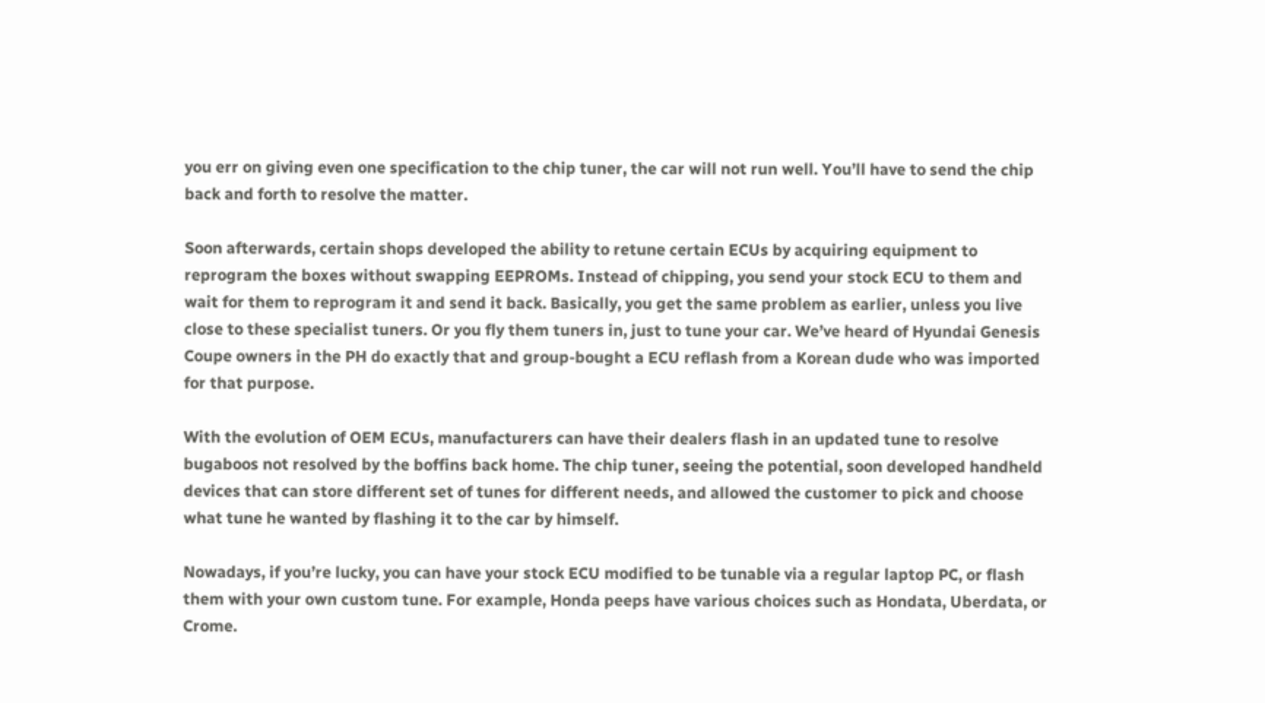you err on giving even one specification to the chip tuner, the car will not run well. You’ll have to send the chip back and forth to resolve the matter.

Soon afterwards, certain shops developed the ability to retune certain ECUs by acquiring equipment to reprogram the boxes without swapping EEPROMs. Instead of chipping, you send your stock ECU to them and wait for them to reprogram it and send it back. Basically, you get the same problem as earlier, unless you live close to these specialist tuners. Or you fly them tuners in, just to tune your car. We’ve heard of Hyundai Genesis Coupe owners in the PH do exactly that and group-bought a ECU reflash from a Korean dude who was imported for that purpose.

With the evolution of OEM ECUs, manufacturers can have their dealers flash in an updated tune to resolve bugaboos not resolved by the boffins back home. The chip tuner, seeing the potential, soon developed handheld devices that can store different set of tunes for different needs, and allowed the customer to pick and choose what tune he wanted by flashing it to the car by himself.

Nowadays, if you’re lucky, you can have your stock ECU modified to be tunable via a regular laptop PC, or flash them with your own custom tune. For example, Honda peeps have various choices such as Hondata, Uberdata, or Crome.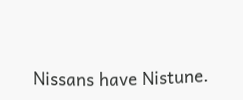Nissans have Nistune.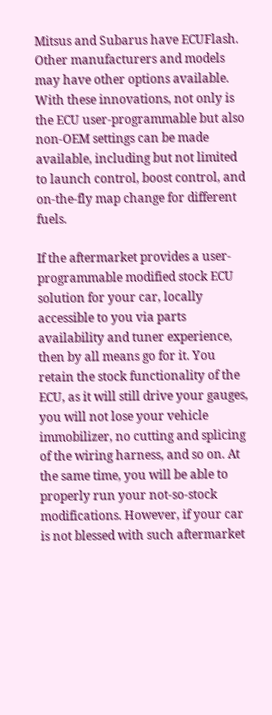Mitsus and Subarus have ECUFlash. Other manufacturers and models may have other options available. With these innovations, not only is the ECU user-programmable but also non-OEM settings can be made available, including but not limited to launch control, boost control, and on-the-fly map change for different fuels.

If the aftermarket provides a user-programmable modified stock ECU solution for your car, locally accessible to you via parts availability and tuner experience, then by all means go for it. You retain the stock functionality of the ECU, as it will still drive your gauges, you will not lose your vehicle immobilizer, no cutting and splicing of the wiring harness, and so on. At the same time, you will be able to properly run your not-so-stock modifications. However, if your car is not blessed with such aftermarket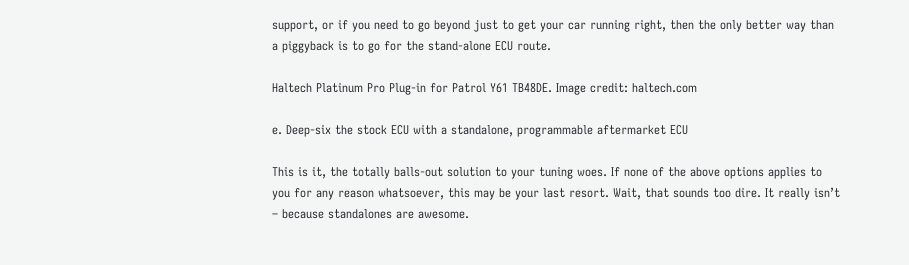support, or if you need to go beyond just to get your car running right, then the only better way than a piggyback is to go for the stand-alone ECU route.

Haltech Platinum Pro Plug-in for Patrol Y61 TB48DE. Image credit: haltech.com

e. Deep-six the stock ECU with a standalone, programmable aftermarket ECU

This is it, the totally balls-out solution to your tuning woes. If none of the above options applies to you for any reason whatsoever, this may be your last resort. Wait, that sounds too dire. It really isn’t – because standalones are awesome.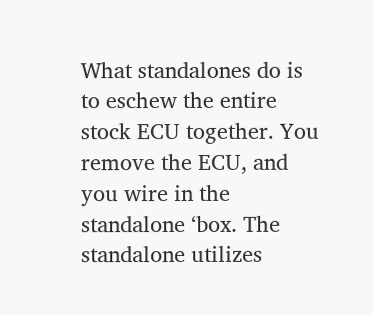What standalones do is to eschew the entire stock ECU together. You remove the ECU, and you wire in the standalone ‘box. The standalone utilizes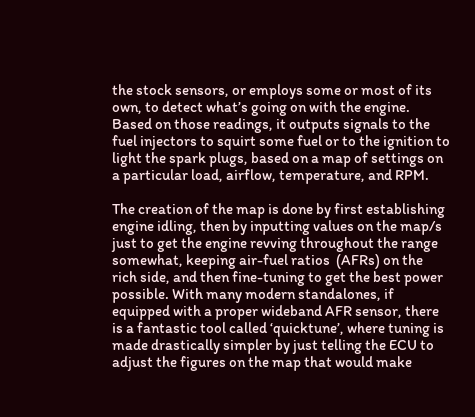the stock sensors, or employs some or most of its own, to detect what’s going on with the engine. Based on those readings, it outputs signals to the fuel injectors to squirt some fuel or to the ignition to light the spark plugs, based on a map of settings on a particular load, airflow, temperature, and RPM.

The creation of the map is done by first establishing engine idling, then by inputting values on the map/s just to get the engine revving throughout the range somewhat, keeping air-fuel ratios  (AFRs) on the rich side, and then fine-tuning to get the best power possible. With many modern standalones, if equipped with a proper wideband AFR sensor, there is a fantastic tool called ‘quicktune’, where tuning is made drastically simpler by just telling the ECU to adjust the figures on the map that would make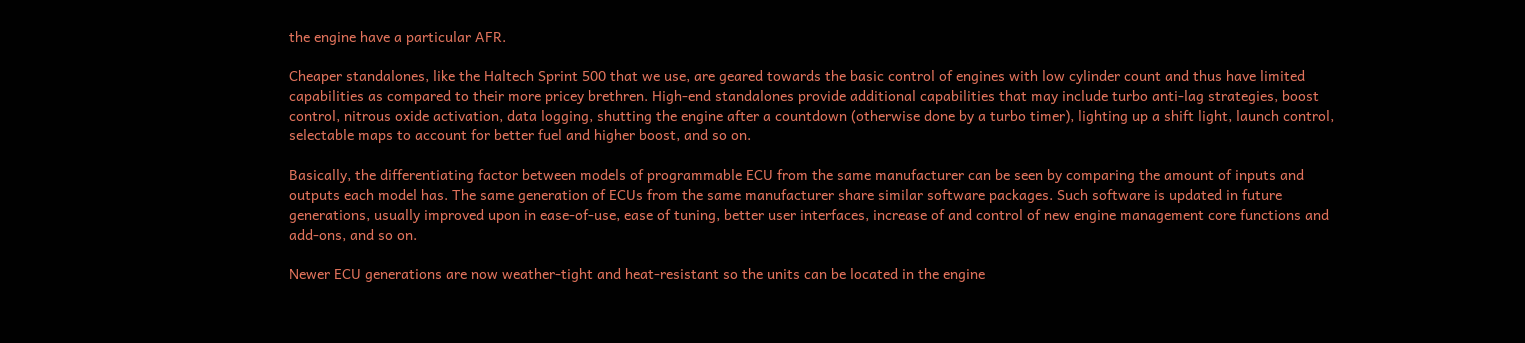the engine have a particular AFR.

Cheaper standalones, like the Haltech Sprint 500 that we use, are geared towards the basic control of engines with low cylinder count and thus have limited capabilities as compared to their more pricey brethren. High-end standalones provide additional capabilities that may include turbo anti-lag strategies, boost control, nitrous oxide activation, data logging, shutting the engine after a countdown (otherwise done by a turbo timer), lighting up a shift light, launch control, selectable maps to account for better fuel and higher boost, and so on.

Basically, the differentiating factor between models of programmable ECU from the same manufacturer can be seen by comparing the amount of inputs and outputs each model has. The same generation of ECUs from the same manufacturer share similar software packages. Such software is updated in future generations, usually improved upon in ease-of-use, ease of tuning, better user interfaces, increase of and control of new engine management core functions and add-ons, and so on.

Newer ECU generations are now weather-tight and heat-resistant so the units can be located in the engine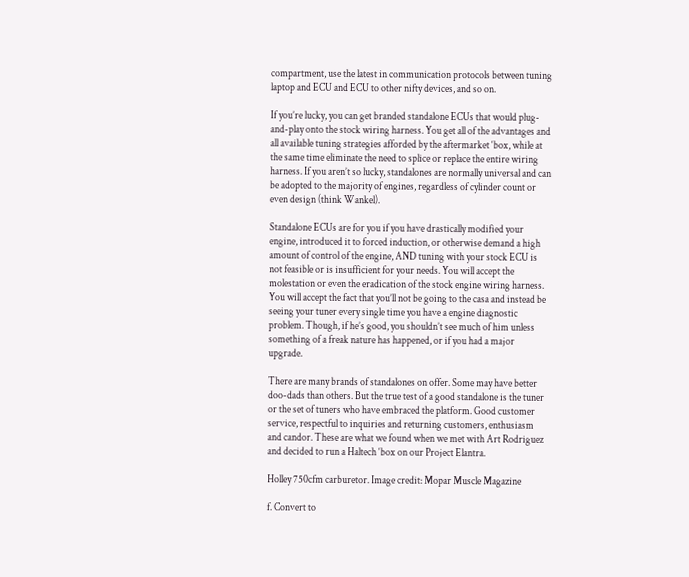compartment, use the latest in communication protocols between tuning laptop and ECU and ECU to other nifty devices, and so on.

If you’re lucky, you can get branded standalone ECUs that would plug-and-play onto the stock wiring harness. You get all of the advantages and all available tuning strategies afforded by the aftermarket ‘box, while at the same time eliminate the need to splice or replace the entire wiring harness. If you aren’t so lucky, standalones are normally universal and can be adopted to the majority of engines, regardless of cylinder count or even design (think Wankel).

Standalone ECUs are for you if you have drastically modified your engine, introduced it to forced induction, or otherwise demand a high amount of control of the engine, AND tuning with your stock ECU is not feasible or is insufficient for your needs. You will accept the molestation or even the eradication of the stock engine wiring harness. You will accept the fact that you’ll not be going to the casa and instead be seeing your tuner every single time you have a engine diagnostic problem. Though, if he’s good, you shouldn’t see much of him unless something of a freak nature has happened, or if you had a major upgrade.

There are many brands of standalones on offer. Some may have better doo-dads than others. But the true test of a good standalone is the tuner or the set of tuners who have embraced the platform. Good customer service, respectful to inquiries and returning customers, enthusiasm and candor. These are what we found when we met with Art Rodriguez and decided to run a Haltech ‘box on our Project Elantra.

Holley 750cfm carburetor. Image credit: Mopar Muscle Magazine

f. Convert to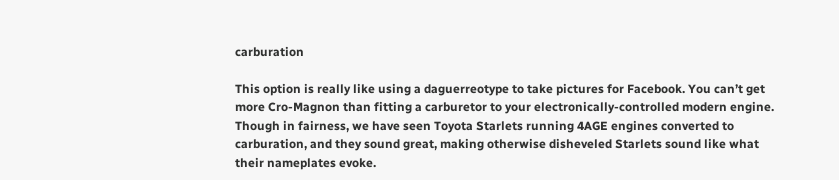carburation

This option is really like using a daguerreotype to take pictures for Facebook. You can’t get more Cro-Magnon than fitting a carburetor to your electronically-controlled modern engine. Though in fairness, we have seen Toyota Starlets running 4AGE engines converted to carburation, and they sound great, making otherwise disheveled Starlets sound like what their nameplates evoke.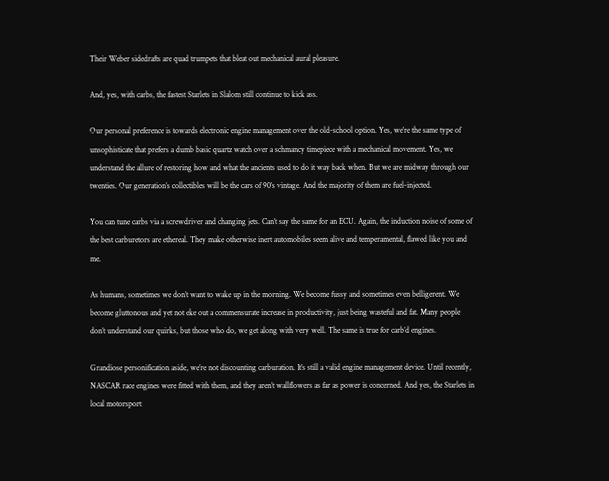Their Weber sidedrafts are quad trumpets that bleat out mechanical aural pleasure.

And, yes, with carbs, the fastest Starlets in Slalom still continue to kick ass.

Our personal preference is towards electronic engine management over the old-school option. Yes, we’re the same type of unsophisticate that prefers a dumb basic quartz watch over a schmancy timepiece with a mechanical movement. Yes, we understand the allure of restoring how and what the ancients used to do it way back when. But we are midway through our twenties. Our generation’s collectibles will be the cars of 90’s vintage. And the majority of them are fuel-injected.

You can tune carbs via a screwdriver and changing jets. Can’t say the same for an ECU. Again, the induction noise of some of the best carburetors are ethereal. They make otherwise inert automobiles seem alive and temperamental, flawed like you and me.

As humans, sometimes we don’t want to wake up in the morning. We become fussy and sometimes even belligerent. We become gluttonous and yet not eke out a commensurate increase in productivity, just being wasteful and fat. Many people don’t understand our quirks, but those who do, we get along with very well. The same is true for carb’d engines.

Grandiose personification aside, we’re not discounting carburation. It’s still a valid engine management device. Until recently, NASCAR race engines were fitted with them, and they aren’t wallflowers as far as power is concerned. And yes, the Starlets in local motorsport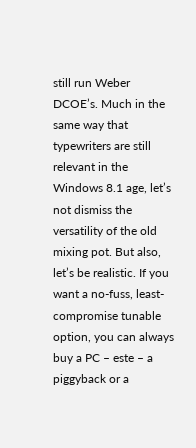still run Weber DCOE’s. Much in the same way that typewriters are still relevant in the Windows 8.1 age, let’s not dismiss the versatility of the old mixing pot. But also, let’s be realistic. If you want a no-fuss, least-compromise tunable option, you can always buy a PC – este – a piggyback or a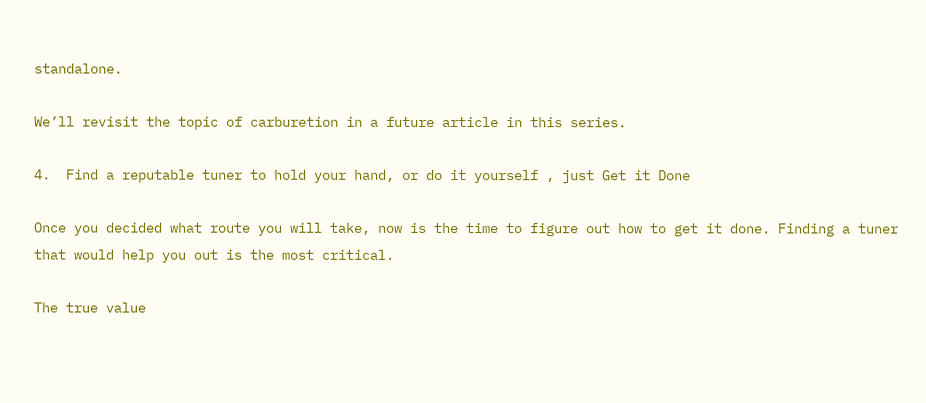standalone.

We’ll revisit the topic of carburetion in a future article in this series.

4.  Find a reputable tuner to hold your hand, or do it yourself , just Get it Done

Once you decided what route you will take, now is the time to figure out how to get it done. Finding a tuner that would help you out is the most critical.

The true value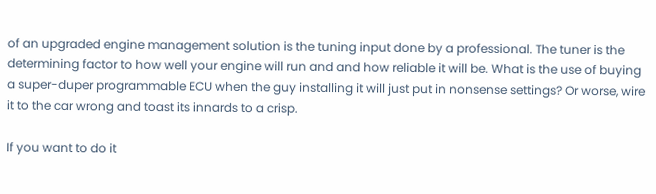of an upgraded engine management solution is the tuning input done by a professional. The tuner is the determining factor to how well your engine will run and and how reliable it will be. What is the use of buying a super-duper programmable ECU when the guy installing it will just put in nonsense settings? Or worse, wire it to the car wrong and toast its innards to a crisp.

If you want to do it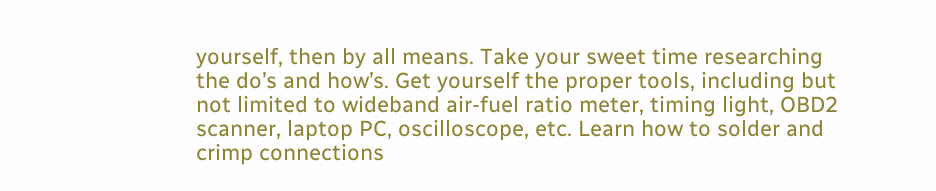yourself, then by all means. Take your sweet time researching the do’s and how’s. Get yourself the proper tools, including but not limited to wideband air-fuel ratio meter, timing light, OBD2 scanner, laptop PC, oscilloscope, etc. Learn how to solder and crimp connections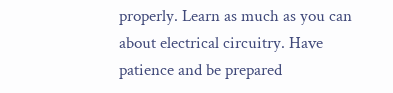properly. Learn as much as you can about electrical circuitry. Have patience and be prepared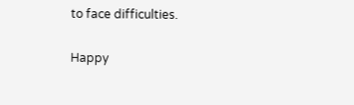to face difficulties.

Happy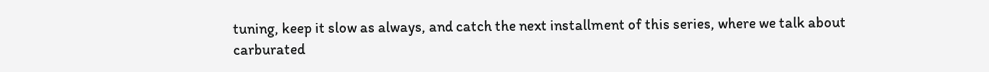tuning, keep it slow as always, and catch the next installment of this series, where we talk about carburated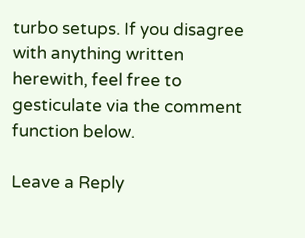turbo setups. If you disagree with anything written herewith, feel free to gesticulate via the comment function below.

Leave a Reply